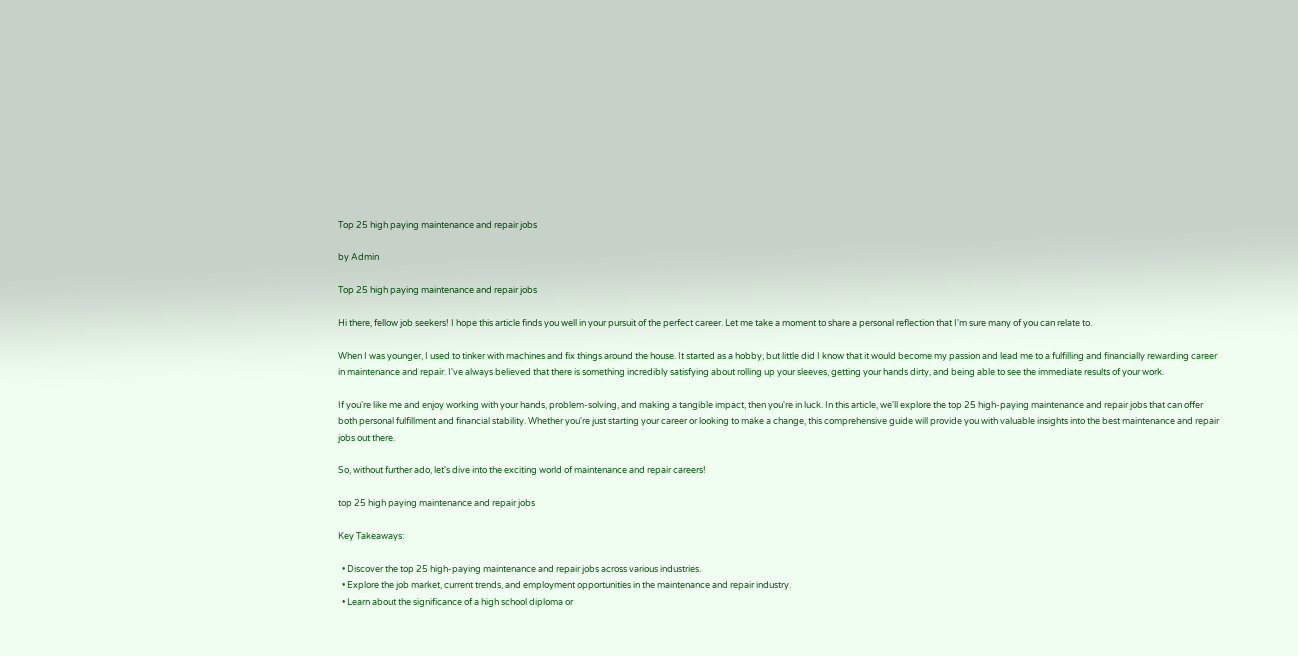Top 25 high paying maintenance and repair jobs

by Admin

Top 25 high paying maintenance and repair jobs

Hi there, fellow job seekers! I hope this article finds you well in your pursuit of the perfect career. Let me take a moment to share a personal reflection that I'm sure many of you can relate to.

When I was younger, I used to tinker with machines and fix things around the house. It started as a hobby, but little did I know that it would become my passion and lead me to a fulfilling and financially rewarding career in maintenance and repair. I've always believed that there is something incredibly satisfying about rolling up your sleeves, getting your hands dirty, and being able to see the immediate results of your work.

If you're like me and enjoy working with your hands, problem-solving, and making a tangible impact, then you're in luck. In this article, we'll explore the top 25 high-paying maintenance and repair jobs that can offer both personal fulfillment and financial stability. Whether you're just starting your career or looking to make a change, this comprehensive guide will provide you with valuable insights into the best maintenance and repair jobs out there.

So, without further ado, let's dive into the exciting world of maintenance and repair careers!

top 25 high paying maintenance and repair jobs

Key Takeaways:

  • Discover the top 25 high-paying maintenance and repair jobs across various industries.
  • Explore the job market, current trends, and employment opportunities in the maintenance and repair industry.
  • Learn about the significance of a high school diploma or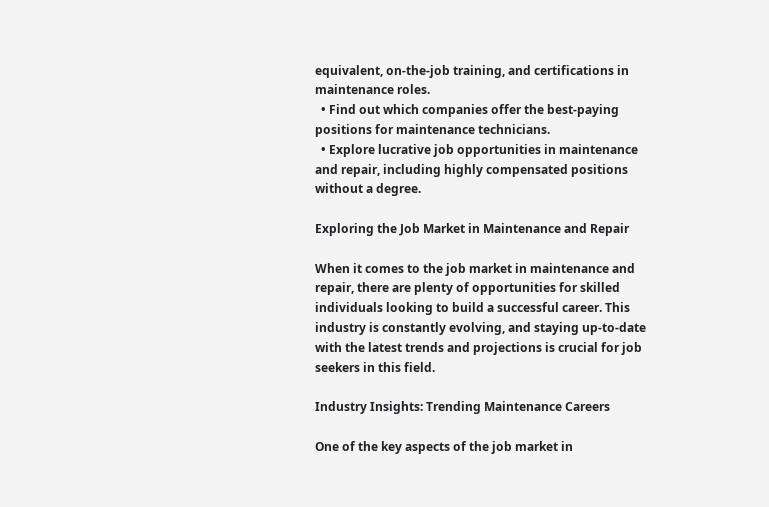equivalent, on-the-job training, and certifications in maintenance roles.
  • Find out which companies offer the best-paying positions for maintenance technicians.
  • Explore lucrative job opportunities in maintenance and repair, including highly compensated positions without a degree.

Exploring the Job Market in Maintenance and Repair

When it comes to the job market in maintenance and repair, there are plenty of opportunities for skilled individuals looking to build a successful career. This industry is constantly evolving, and staying up-to-date with the latest trends and projections is crucial for job seekers in this field.

Industry Insights: Trending Maintenance Careers

One of the key aspects of the job market in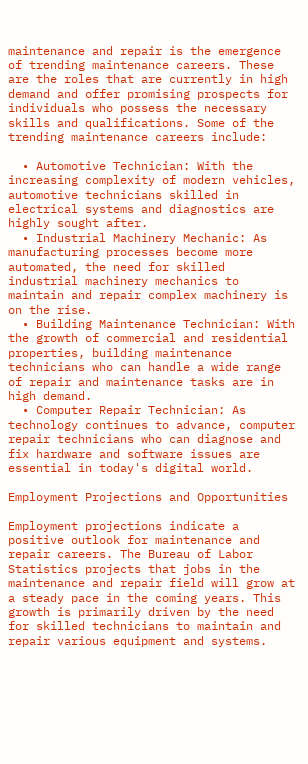maintenance and repair is the emergence of trending maintenance careers. These are the roles that are currently in high demand and offer promising prospects for individuals who possess the necessary skills and qualifications. Some of the trending maintenance careers include:

  • Automotive Technician: With the increasing complexity of modern vehicles, automotive technicians skilled in electrical systems and diagnostics are highly sought after.
  • Industrial Machinery Mechanic: As manufacturing processes become more automated, the need for skilled industrial machinery mechanics to maintain and repair complex machinery is on the rise.
  • Building Maintenance Technician: With the growth of commercial and residential properties, building maintenance technicians who can handle a wide range of repair and maintenance tasks are in high demand.
  • Computer Repair Technician: As technology continues to advance, computer repair technicians who can diagnose and fix hardware and software issues are essential in today's digital world.

Employment Projections and Opportunities

Employment projections indicate a positive outlook for maintenance and repair careers. The Bureau of Labor Statistics projects that jobs in the maintenance and repair field will grow at a steady pace in the coming years. This growth is primarily driven by the need for skilled technicians to maintain and repair various equipment and systems.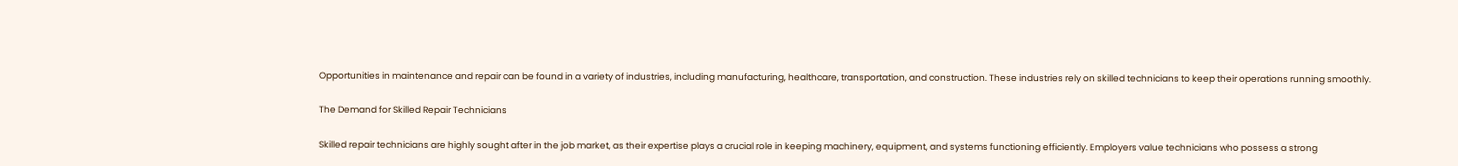Opportunities in maintenance and repair can be found in a variety of industries, including manufacturing, healthcare, transportation, and construction. These industries rely on skilled technicians to keep their operations running smoothly.

The Demand for Skilled Repair Technicians

Skilled repair technicians are highly sought after in the job market, as their expertise plays a crucial role in keeping machinery, equipment, and systems functioning efficiently. Employers value technicians who possess a strong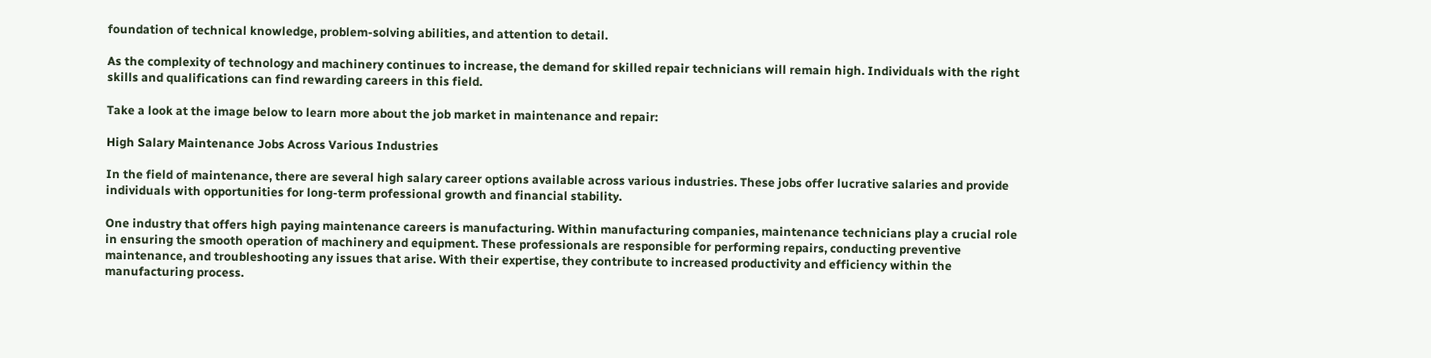foundation of technical knowledge, problem-solving abilities, and attention to detail.

As the complexity of technology and machinery continues to increase, the demand for skilled repair technicians will remain high. Individuals with the right skills and qualifications can find rewarding careers in this field.

Take a look at the image below to learn more about the job market in maintenance and repair:

High Salary Maintenance Jobs Across Various Industries

In the field of maintenance, there are several high salary career options available across various industries. These jobs offer lucrative salaries and provide individuals with opportunities for long-term professional growth and financial stability.

One industry that offers high paying maintenance careers is manufacturing. Within manufacturing companies, maintenance technicians play a crucial role in ensuring the smooth operation of machinery and equipment. These professionals are responsible for performing repairs, conducting preventive maintenance, and troubleshooting any issues that arise. With their expertise, they contribute to increased productivity and efficiency within the manufacturing process.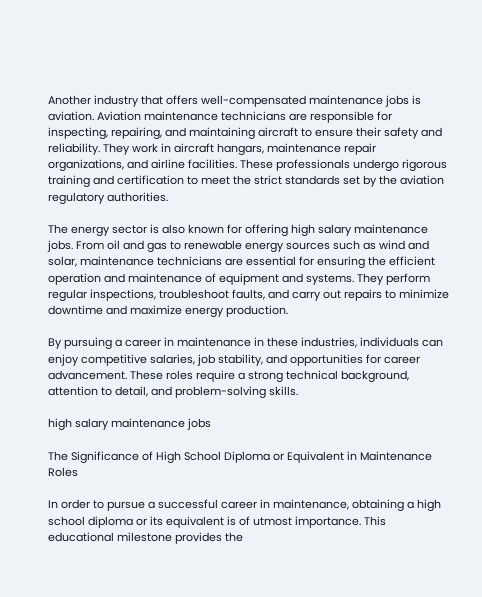Another industry that offers well-compensated maintenance jobs is aviation. Aviation maintenance technicians are responsible for inspecting, repairing, and maintaining aircraft to ensure their safety and reliability. They work in aircraft hangars, maintenance repair organizations, and airline facilities. These professionals undergo rigorous training and certification to meet the strict standards set by the aviation regulatory authorities.

The energy sector is also known for offering high salary maintenance jobs. From oil and gas to renewable energy sources such as wind and solar, maintenance technicians are essential for ensuring the efficient operation and maintenance of equipment and systems. They perform regular inspections, troubleshoot faults, and carry out repairs to minimize downtime and maximize energy production.

By pursuing a career in maintenance in these industries, individuals can enjoy competitive salaries, job stability, and opportunities for career advancement. These roles require a strong technical background, attention to detail, and problem-solving skills.

high salary maintenance jobs

The Significance of High School Diploma or Equivalent in Maintenance Roles

In order to pursue a successful career in maintenance, obtaining a high school diploma or its equivalent is of utmost importance. This educational milestone provides the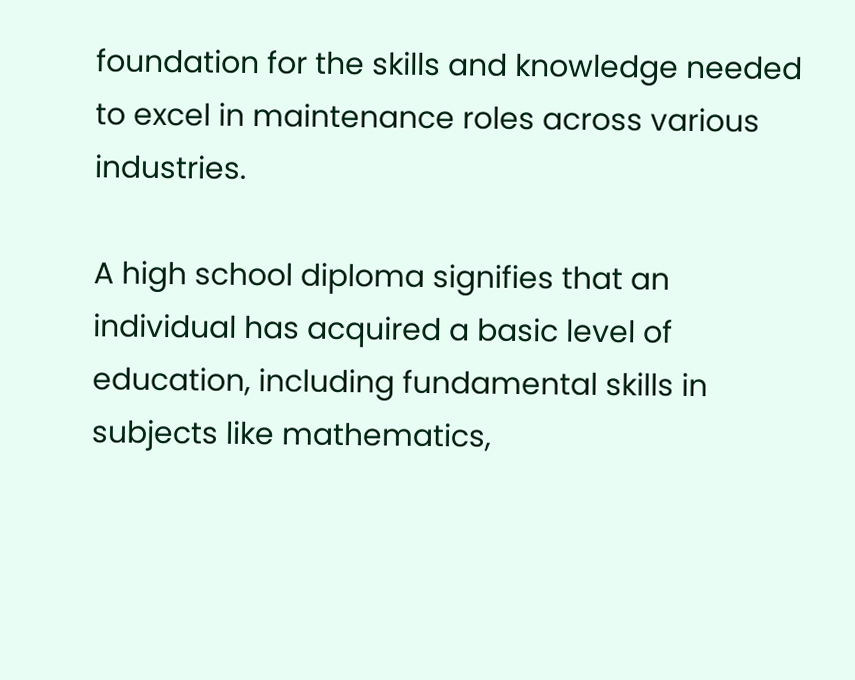foundation for the skills and knowledge needed to excel in maintenance roles across various industries.

A high school diploma signifies that an individual has acquired a basic level of education, including fundamental skills in subjects like mathematics,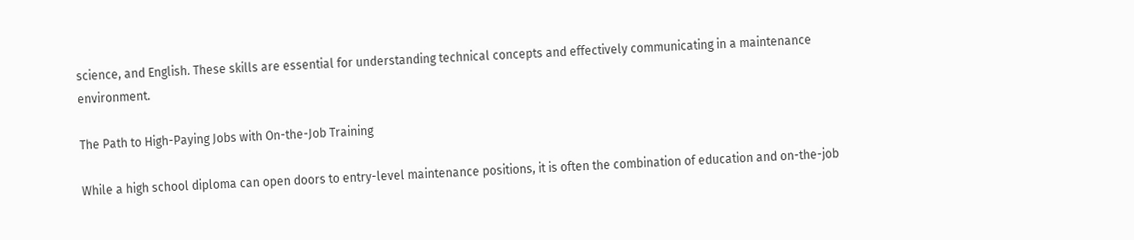science, and English. These skills are essential for understanding technical concepts and effectively communicating in a maintenance environment.

The Path to High-Paying Jobs with On-the-Job Training

While a high school diploma can open doors to entry-level maintenance positions, it is often the combination of education and on-the-job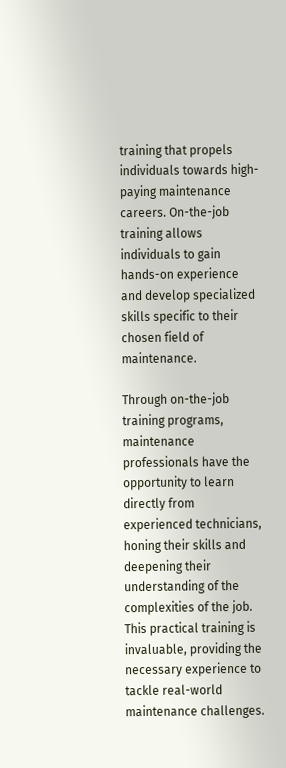training that propels individuals towards high-paying maintenance careers. On-the-job training allows individuals to gain hands-on experience and develop specialized skills specific to their chosen field of maintenance.

Through on-the-job training programs, maintenance professionals have the opportunity to learn directly from experienced technicians, honing their skills and deepening their understanding of the complexities of the job. This practical training is invaluable, providing the necessary experience to tackle real-world maintenance challenges.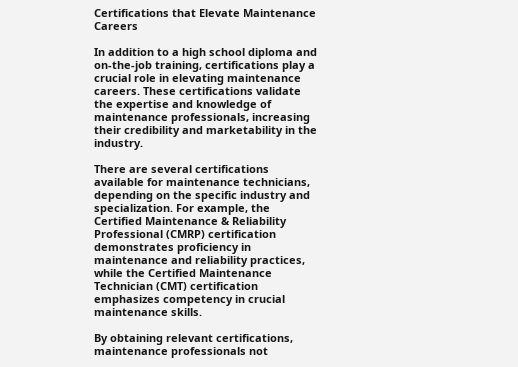Certifications that Elevate Maintenance Careers

In addition to a high school diploma and on-the-job training, certifications play a crucial role in elevating maintenance careers. These certifications validate the expertise and knowledge of maintenance professionals, increasing their credibility and marketability in the industry.

There are several certifications available for maintenance technicians, depending on the specific industry and specialization. For example, the Certified Maintenance & Reliability Professional (CMRP) certification demonstrates proficiency in maintenance and reliability practices, while the Certified Maintenance Technician (CMT) certification emphasizes competency in crucial maintenance skills.

By obtaining relevant certifications, maintenance professionals not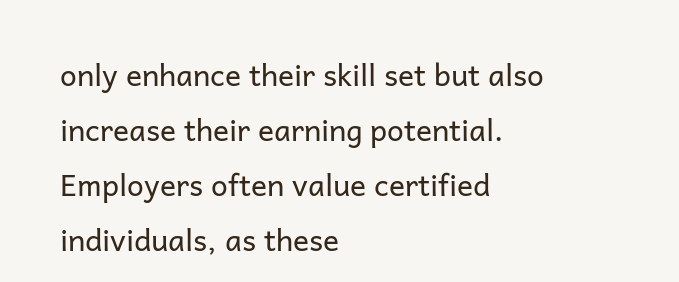only enhance their skill set but also increase their earning potential. Employers often value certified individuals, as these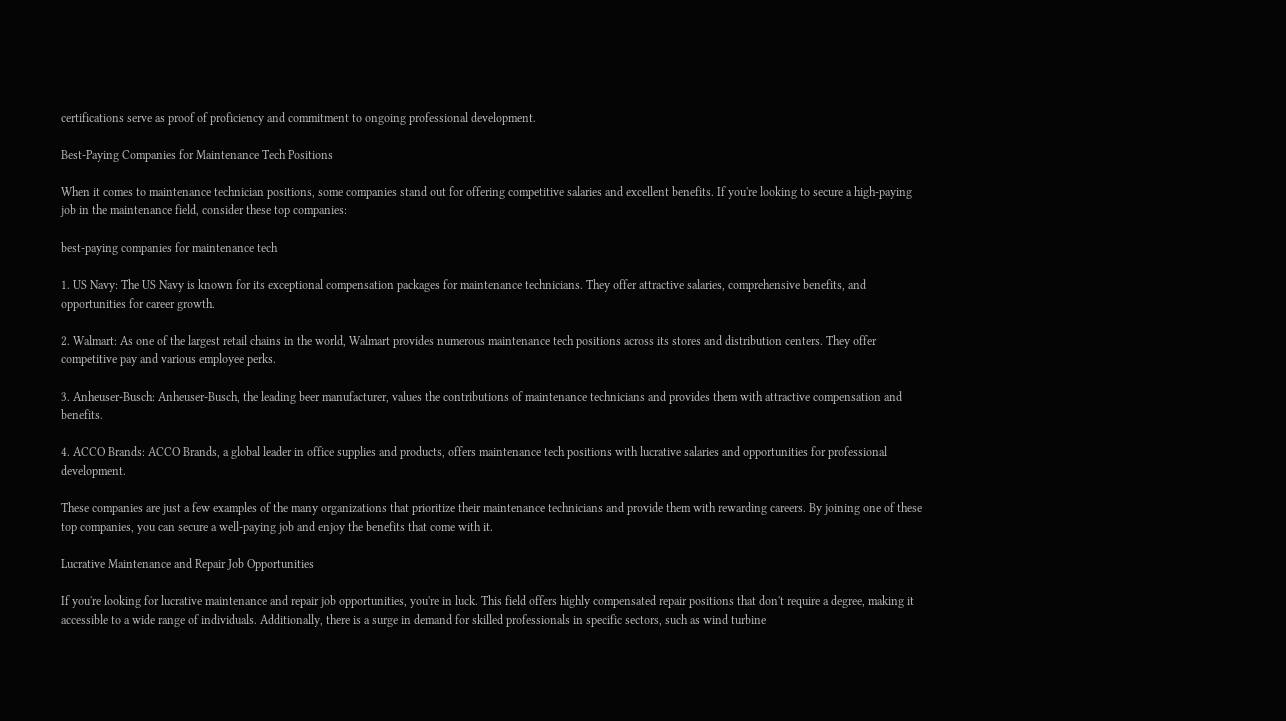certifications serve as proof of proficiency and commitment to ongoing professional development.

Best-Paying Companies for Maintenance Tech Positions

When it comes to maintenance technician positions, some companies stand out for offering competitive salaries and excellent benefits. If you're looking to secure a high-paying job in the maintenance field, consider these top companies:

best-paying companies for maintenance tech

1. US Navy: The US Navy is known for its exceptional compensation packages for maintenance technicians. They offer attractive salaries, comprehensive benefits, and opportunities for career growth.

2. Walmart: As one of the largest retail chains in the world, Walmart provides numerous maintenance tech positions across its stores and distribution centers. They offer competitive pay and various employee perks.

3. Anheuser-Busch: Anheuser-Busch, the leading beer manufacturer, values the contributions of maintenance technicians and provides them with attractive compensation and benefits.

4. ACCO Brands: ACCO Brands, a global leader in office supplies and products, offers maintenance tech positions with lucrative salaries and opportunities for professional development.

These companies are just a few examples of the many organizations that prioritize their maintenance technicians and provide them with rewarding careers. By joining one of these top companies, you can secure a well-paying job and enjoy the benefits that come with it.

Lucrative Maintenance and Repair Job Opportunities

If you're looking for lucrative maintenance and repair job opportunities, you're in luck. This field offers highly compensated repair positions that don't require a degree, making it accessible to a wide range of individuals. Additionally, there is a surge in demand for skilled professionals in specific sectors, such as wind turbine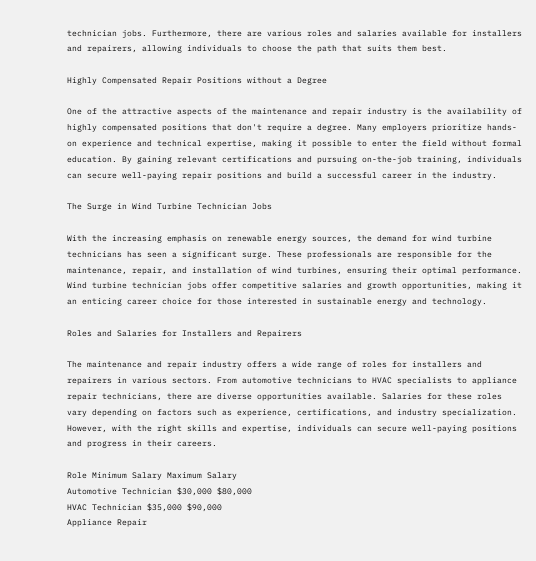technician jobs. Furthermore, there are various roles and salaries available for installers and repairers, allowing individuals to choose the path that suits them best.

Highly Compensated Repair Positions without a Degree

One of the attractive aspects of the maintenance and repair industry is the availability of highly compensated positions that don't require a degree. Many employers prioritize hands-on experience and technical expertise, making it possible to enter the field without formal education. By gaining relevant certifications and pursuing on-the-job training, individuals can secure well-paying repair positions and build a successful career in the industry.

The Surge in Wind Turbine Technician Jobs

With the increasing emphasis on renewable energy sources, the demand for wind turbine technicians has seen a significant surge. These professionals are responsible for the maintenance, repair, and installation of wind turbines, ensuring their optimal performance. Wind turbine technician jobs offer competitive salaries and growth opportunities, making it an enticing career choice for those interested in sustainable energy and technology.

Roles and Salaries for Installers and Repairers

The maintenance and repair industry offers a wide range of roles for installers and repairers in various sectors. From automotive technicians to HVAC specialists to appliance repair technicians, there are diverse opportunities available. Salaries for these roles vary depending on factors such as experience, certifications, and industry specialization. However, with the right skills and expertise, individuals can secure well-paying positions and progress in their careers.

Role Minimum Salary Maximum Salary
Automotive Technician $30,000 $80,000
HVAC Technician $35,000 $90,000
Appliance Repair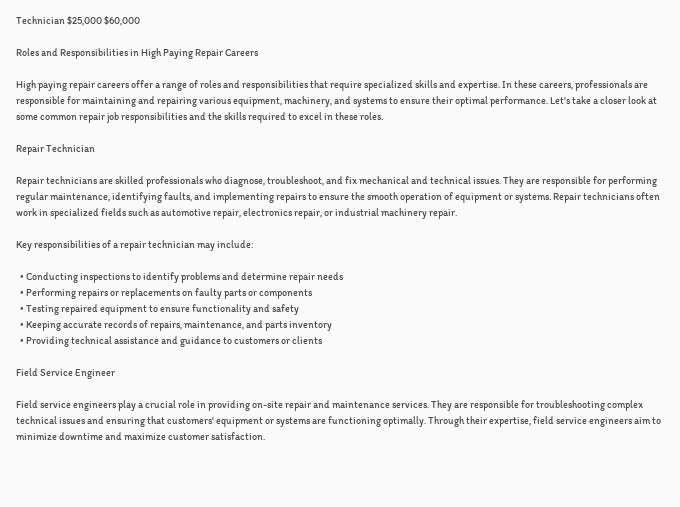Technician $25,000 $60,000

Roles and Responsibilities in High Paying Repair Careers

High paying repair careers offer a range of roles and responsibilities that require specialized skills and expertise. In these careers, professionals are responsible for maintaining and repairing various equipment, machinery, and systems to ensure their optimal performance. Let's take a closer look at some common repair job responsibilities and the skills required to excel in these roles.

Repair Technician

Repair technicians are skilled professionals who diagnose, troubleshoot, and fix mechanical and technical issues. They are responsible for performing regular maintenance, identifying faults, and implementing repairs to ensure the smooth operation of equipment or systems. Repair technicians often work in specialized fields such as automotive repair, electronics repair, or industrial machinery repair.

Key responsibilities of a repair technician may include:

  • Conducting inspections to identify problems and determine repair needs
  • Performing repairs or replacements on faulty parts or components
  • Testing repaired equipment to ensure functionality and safety
  • Keeping accurate records of repairs, maintenance, and parts inventory
  • Providing technical assistance and guidance to customers or clients

Field Service Engineer

Field service engineers play a crucial role in providing on-site repair and maintenance services. They are responsible for troubleshooting complex technical issues and ensuring that customers' equipment or systems are functioning optimally. Through their expertise, field service engineers aim to minimize downtime and maximize customer satisfaction.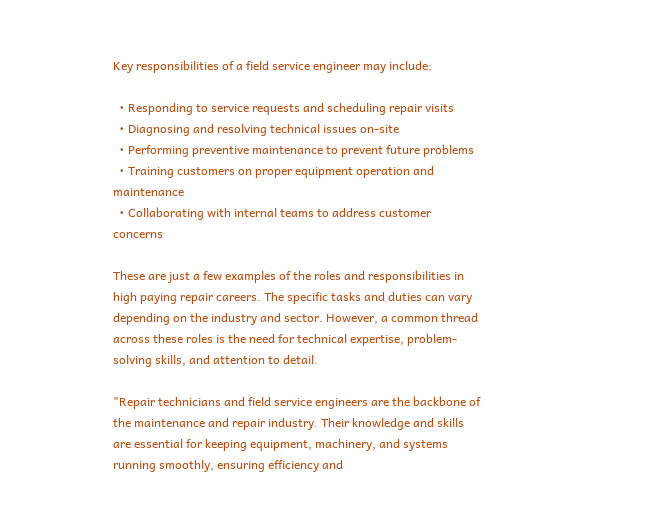Key responsibilities of a field service engineer may include:

  • Responding to service requests and scheduling repair visits
  • Diagnosing and resolving technical issues on-site
  • Performing preventive maintenance to prevent future problems
  • Training customers on proper equipment operation and maintenance
  • Collaborating with internal teams to address customer concerns

These are just a few examples of the roles and responsibilities in high paying repair careers. The specific tasks and duties can vary depending on the industry and sector. However, a common thread across these roles is the need for technical expertise, problem-solving skills, and attention to detail.

"Repair technicians and field service engineers are the backbone of the maintenance and repair industry. Their knowledge and skills are essential for keeping equipment, machinery, and systems running smoothly, ensuring efficiency and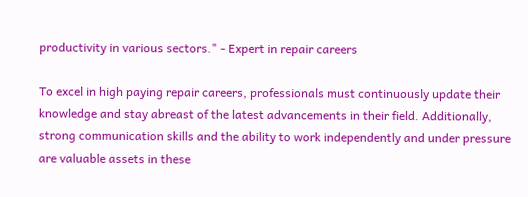productivity in various sectors." - Expert in repair careers

To excel in high paying repair careers, professionals must continuously update their knowledge and stay abreast of the latest advancements in their field. Additionally, strong communication skills and the ability to work independently and under pressure are valuable assets in these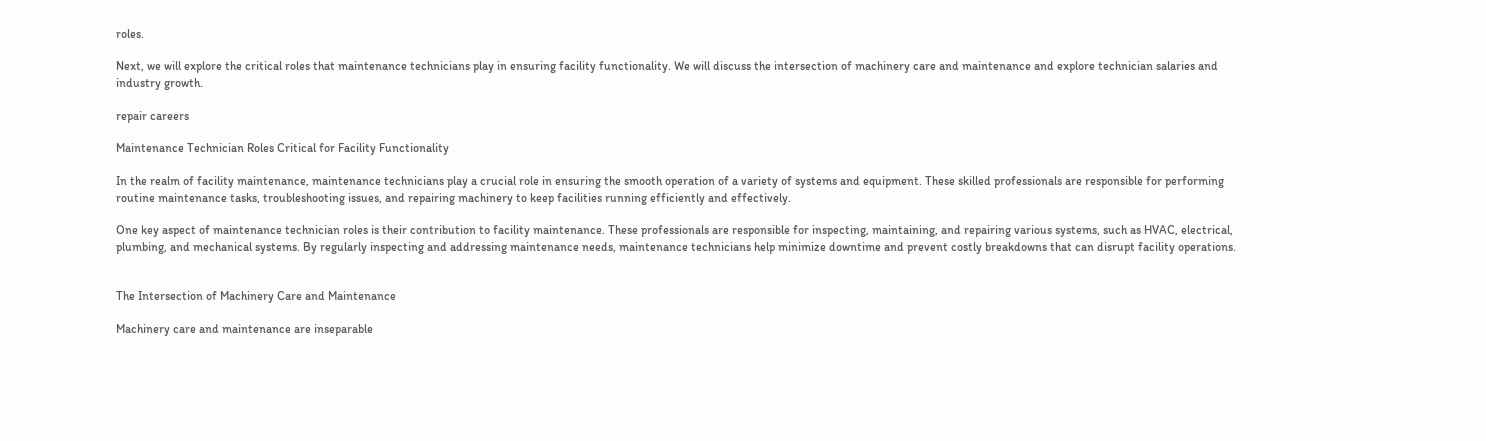roles.

Next, we will explore the critical roles that maintenance technicians play in ensuring facility functionality. We will discuss the intersection of machinery care and maintenance and explore technician salaries and industry growth.

repair careers

Maintenance Technician Roles Critical for Facility Functionality

In the realm of facility maintenance, maintenance technicians play a crucial role in ensuring the smooth operation of a variety of systems and equipment. These skilled professionals are responsible for performing routine maintenance tasks, troubleshooting issues, and repairing machinery to keep facilities running efficiently and effectively.

One key aspect of maintenance technician roles is their contribution to facility maintenance. These professionals are responsible for inspecting, maintaining, and repairing various systems, such as HVAC, electrical, plumbing, and mechanical systems. By regularly inspecting and addressing maintenance needs, maintenance technicians help minimize downtime and prevent costly breakdowns that can disrupt facility operations.


The Intersection of Machinery Care and Maintenance

Machinery care and maintenance are inseparable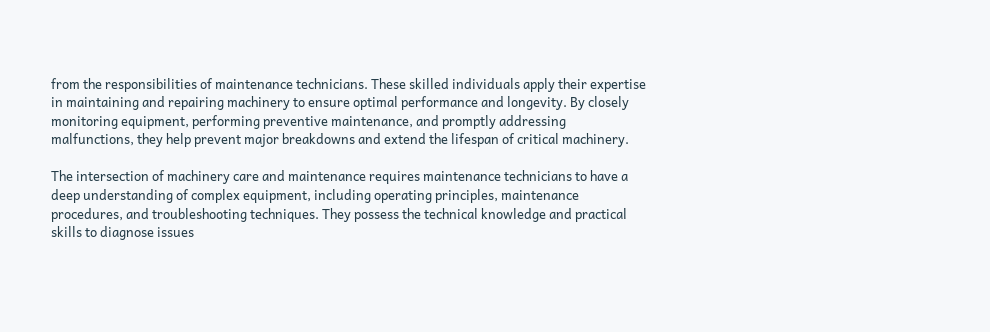from the responsibilities of maintenance technicians. These skilled individuals apply their expertise in maintaining and repairing machinery to ensure optimal performance and longevity. By closely monitoring equipment, performing preventive maintenance, and promptly addressing malfunctions, they help prevent major breakdowns and extend the lifespan of critical machinery.

The intersection of machinery care and maintenance requires maintenance technicians to have a deep understanding of complex equipment, including operating principles, maintenance procedures, and troubleshooting techniques. They possess the technical knowledge and practical skills to diagnose issues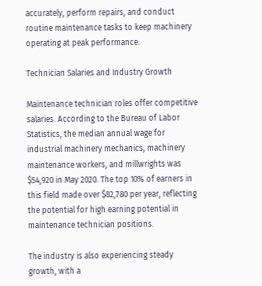accurately, perform repairs, and conduct routine maintenance tasks to keep machinery operating at peak performance.

Technician Salaries and Industry Growth

Maintenance technician roles offer competitive salaries. According to the Bureau of Labor Statistics, the median annual wage for industrial machinery mechanics, machinery maintenance workers, and millwrights was $54,920 in May 2020. The top 10% of earners in this field made over $82,780 per year, reflecting the potential for high earning potential in maintenance technician positions.

The industry is also experiencing steady growth, with a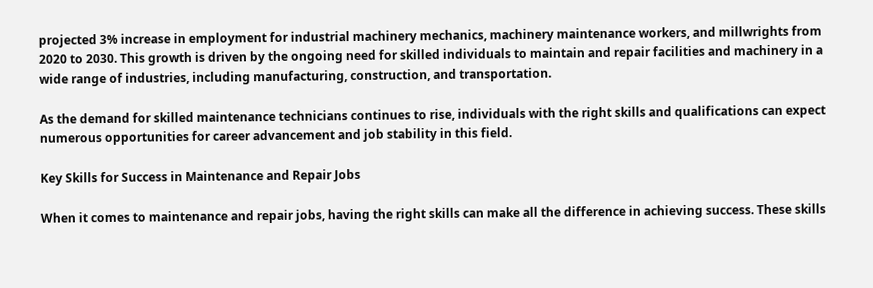projected 3% increase in employment for industrial machinery mechanics, machinery maintenance workers, and millwrights from 2020 to 2030. This growth is driven by the ongoing need for skilled individuals to maintain and repair facilities and machinery in a wide range of industries, including manufacturing, construction, and transportation.

As the demand for skilled maintenance technicians continues to rise, individuals with the right skills and qualifications can expect numerous opportunities for career advancement and job stability in this field.

Key Skills for Success in Maintenance and Repair Jobs

When it comes to maintenance and repair jobs, having the right skills can make all the difference in achieving success. These skills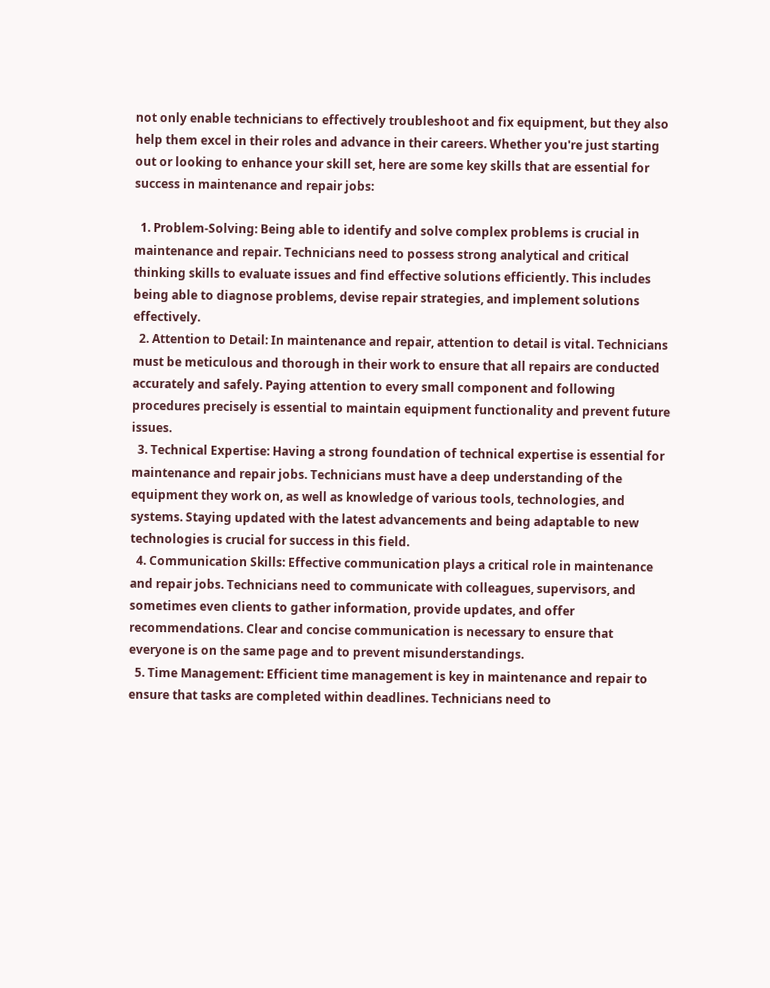not only enable technicians to effectively troubleshoot and fix equipment, but they also help them excel in their roles and advance in their careers. Whether you're just starting out or looking to enhance your skill set, here are some key skills that are essential for success in maintenance and repair jobs:

  1. Problem-Solving: Being able to identify and solve complex problems is crucial in maintenance and repair. Technicians need to possess strong analytical and critical thinking skills to evaluate issues and find effective solutions efficiently. This includes being able to diagnose problems, devise repair strategies, and implement solutions effectively.
  2. Attention to Detail: In maintenance and repair, attention to detail is vital. Technicians must be meticulous and thorough in their work to ensure that all repairs are conducted accurately and safely. Paying attention to every small component and following procedures precisely is essential to maintain equipment functionality and prevent future issues.
  3. Technical Expertise: Having a strong foundation of technical expertise is essential for maintenance and repair jobs. Technicians must have a deep understanding of the equipment they work on, as well as knowledge of various tools, technologies, and systems. Staying updated with the latest advancements and being adaptable to new technologies is crucial for success in this field.
  4. Communication Skills: Effective communication plays a critical role in maintenance and repair jobs. Technicians need to communicate with colleagues, supervisors, and sometimes even clients to gather information, provide updates, and offer recommendations. Clear and concise communication is necessary to ensure that everyone is on the same page and to prevent misunderstandings.
  5. Time Management: Efficient time management is key in maintenance and repair to ensure that tasks are completed within deadlines. Technicians need to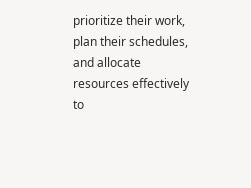prioritize their work, plan their schedules, and allocate resources effectively to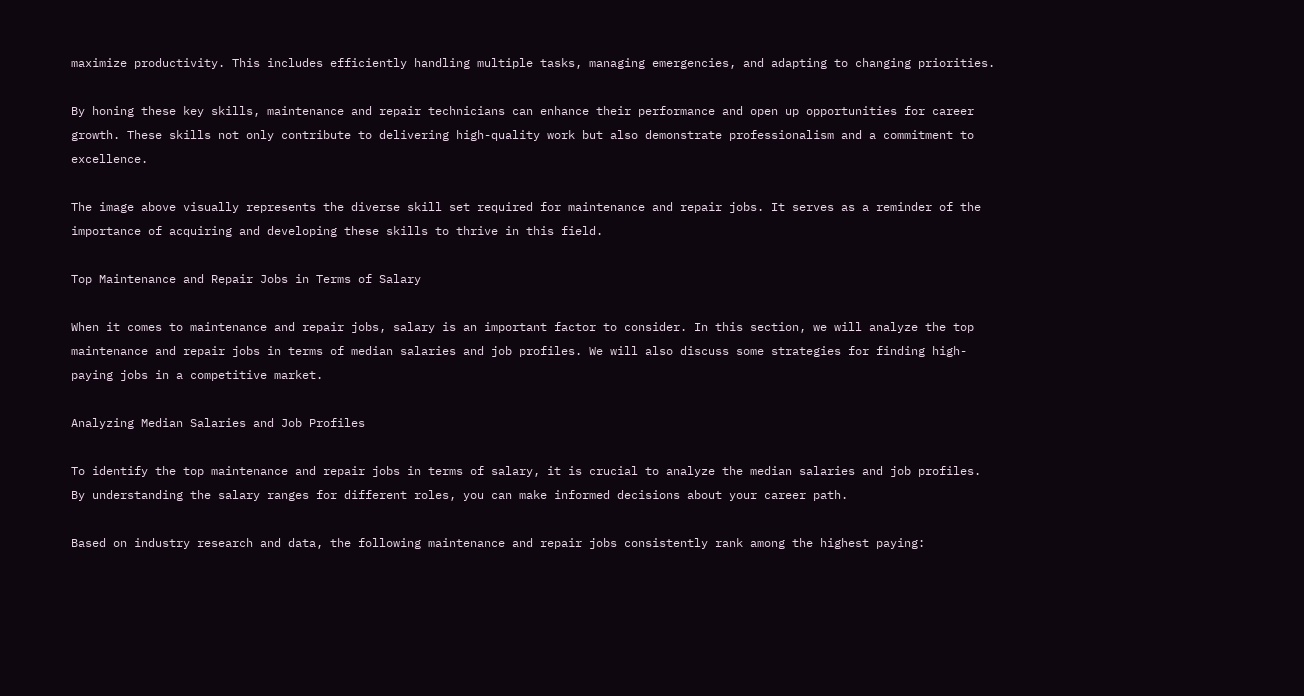maximize productivity. This includes efficiently handling multiple tasks, managing emergencies, and adapting to changing priorities.

By honing these key skills, maintenance and repair technicians can enhance their performance and open up opportunities for career growth. These skills not only contribute to delivering high-quality work but also demonstrate professionalism and a commitment to excellence.

The image above visually represents the diverse skill set required for maintenance and repair jobs. It serves as a reminder of the importance of acquiring and developing these skills to thrive in this field.

Top Maintenance and Repair Jobs in Terms of Salary

When it comes to maintenance and repair jobs, salary is an important factor to consider. In this section, we will analyze the top maintenance and repair jobs in terms of median salaries and job profiles. We will also discuss some strategies for finding high-paying jobs in a competitive market.

Analyzing Median Salaries and Job Profiles

To identify the top maintenance and repair jobs in terms of salary, it is crucial to analyze the median salaries and job profiles. By understanding the salary ranges for different roles, you can make informed decisions about your career path.

Based on industry research and data, the following maintenance and repair jobs consistently rank among the highest paying: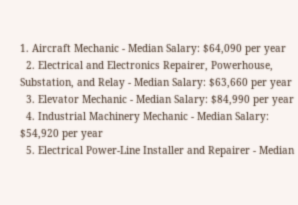1. Aircraft Mechanic - Median Salary: $64,090 per year
  2. Electrical and Electronics Repairer, Powerhouse, Substation, and Relay - Median Salary: $63,660 per year
  3. Elevator Mechanic - Median Salary: $84,990 per year
  4. Industrial Machinery Mechanic - Median Salary: $54,920 per year
  5. Electrical Power-Line Installer and Repairer - Median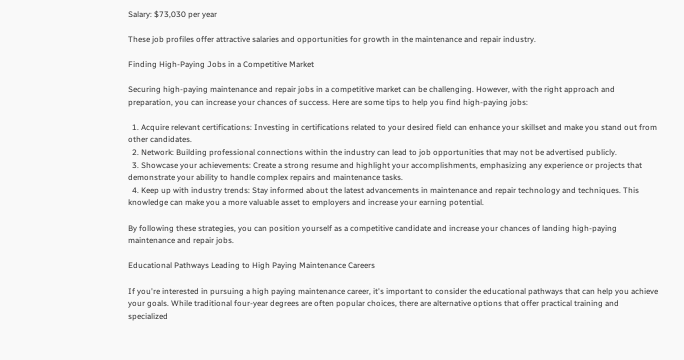Salary: $73,030 per year

These job profiles offer attractive salaries and opportunities for growth in the maintenance and repair industry.

Finding High-Paying Jobs in a Competitive Market

Securing high-paying maintenance and repair jobs in a competitive market can be challenging. However, with the right approach and preparation, you can increase your chances of success. Here are some tips to help you find high-paying jobs:

  1. Acquire relevant certifications: Investing in certifications related to your desired field can enhance your skillset and make you stand out from other candidates.
  2. Network: Building professional connections within the industry can lead to job opportunities that may not be advertised publicly.
  3. Showcase your achievements: Create a strong resume and highlight your accomplishments, emphasizing any experience or projects that demonstrate your ability to handle complex repairs and maintenance tasks.
  4. Keep up with industry trends: Stay informed about the latest advancements in maintenance and repair technology and techniques. This knowledge can make you a more valuable asset to employers and increase your earning potential.

By following these strategies, you can position yourself as a competitive candidate and increase your chances of landing high-paying maintenance and repair jobs.

Educational Pathways Leading to High Paying Maintenance Careers

If you're interested in pursuing a high paying maintenance career, it's important to consider the educational pathways that can help you achieve your goals. While traditional four-year degrees are often popular choices, there are alternative options that offer practical training and specialized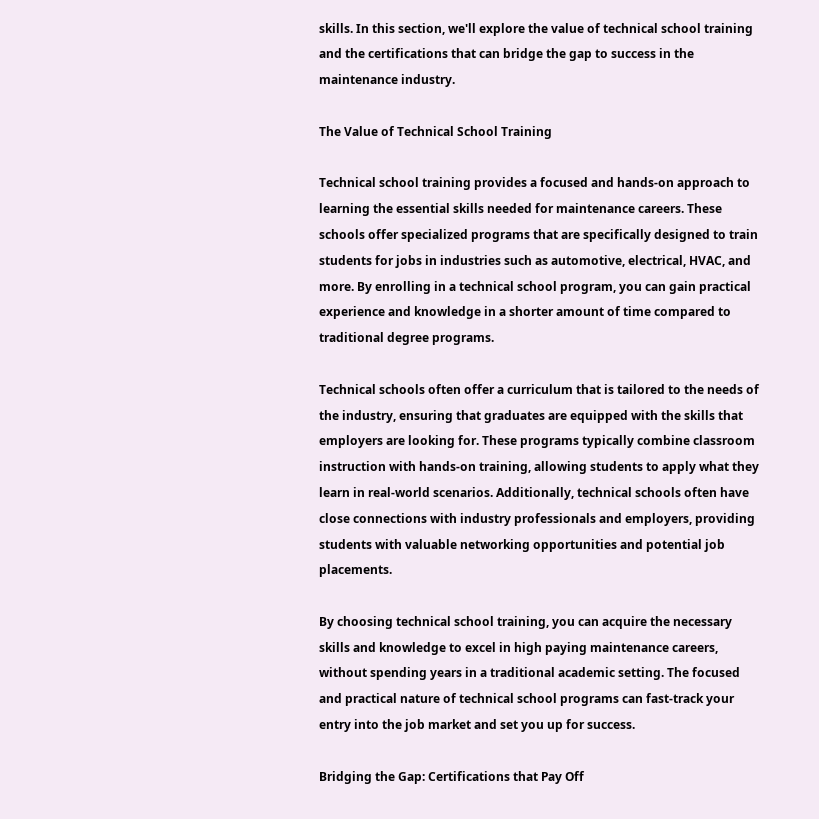skills. In this section, we'll explore the value of technical school training and the certifications that can bridge the gap to success in the maintenance industry.

The Value of Technical School Training

Technical school training provides a focused and hands-on approach to learning the essential skills needed for maintenance careers. These schools offer specialized programs that are specifically designed to train students for jobs in industries such as automotive, electrical, HVAC, and more. By enrolling in a technical school program, you can gain practical experience and knowledge in a shorter amount of time compared to traditional degree programs.

Technical schools often offer a curriculum that is tailored to the needs of the industry, ensuring that graduates are equipped with the skills that employers are looking for. These programs typically combine classroom instruction with hands-on training, allowing students to apply what they learn in real-world scenarios. Additionally, technical schools often have close connections with industry professionals and employers, providing students with valuable networking opportunities and potential job placements.

By choosing technical school training, you can acquire the necessary skills and knowledge to excel in high paying maintenance careers, without spending years in a traditional academic setting. The focused and practical nature of technical school programs can fast-track your entry into the job market and set you up for success.

Bridging the Gap: Certifications that Pay Off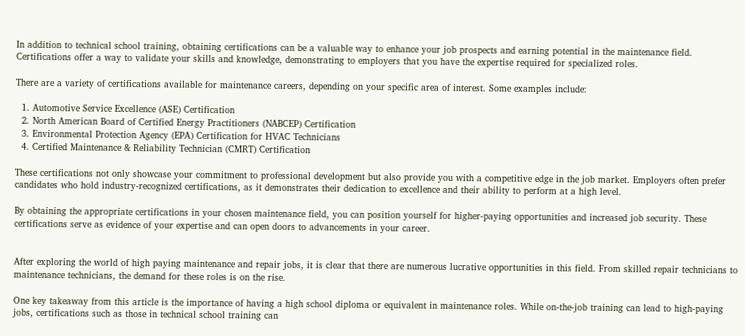In addition to technical school training, obtaining certifications can be a valuable way to enhance your job prospects and earning potential in the maintenance field. Certifications offer a way to validate your skills and knowledge, demonstrating to employers that you have the expertise required for specialized roles.

There are a variety of certifications available for maintenance careers, depending on your specific area of interest. Some examples include:

  1. Automotive Service Excellence (ASE) Certification
  2. North American Board of Certified Energy Practitioners (NABCEP) Certification
  3. Environmental Protection Agency (EPA) Certification for HVAC Technicians
  4. Certified Maintenance & Reliability Technician (CMRT) Certification

These certifications not only showcase your commitment to professional development but also provide you with a competitive edge in the job market. Employers often prefer candidates who hold industry-recognized certifications, as it demonstrates their dedication to excellence and their ability to perform at a high level.

By obtaining the appropriate certifications in your chosen maintenance field, you can position yourself for higher-paying opportunities and increased job security. These certifications serve as evidence of your expertise and can open doors to advancements in your career.


After exploring the world of high paying maintenance and repair jobs, it is clear that there are numerous lucrative opportunities in this field. From skilled repair technicians to maintenance technicians, the demand for these roles is on the rise.

One key takeaway from this article is the importance of having a high school diploma or equivalent in maintenance roles. While on-the-job training can lead to high-paying jobs, certifications such as those in technical school training can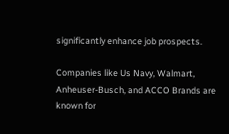significantly enhance job prospects.

Companies like Us Navy, Walmart, Anheuser-Busch, and ACCO Brands are known for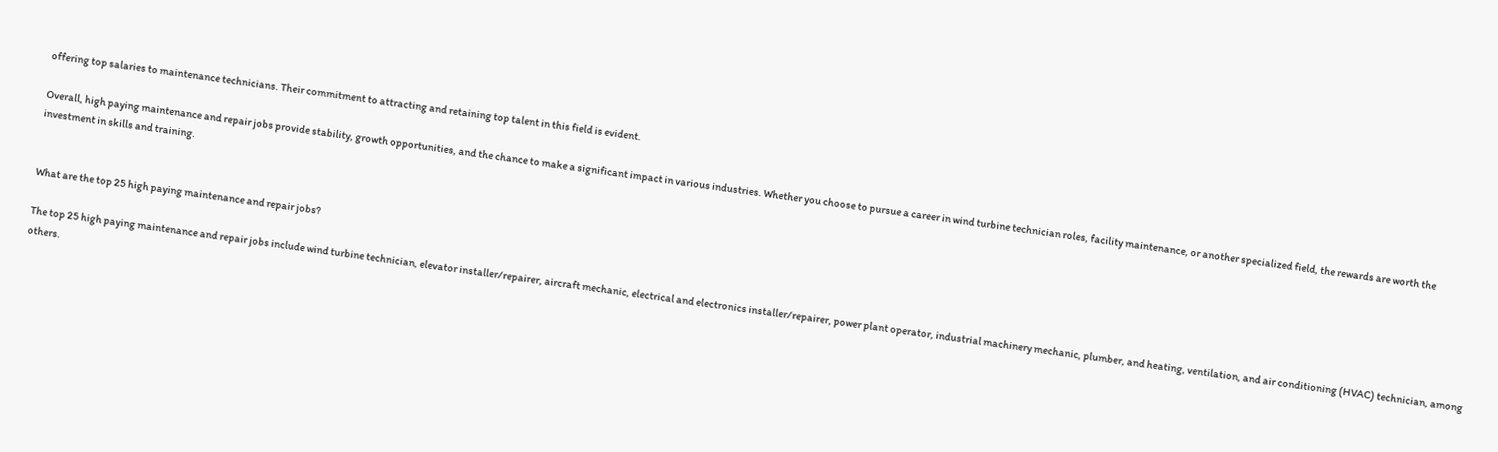offering top salaries to maintenance technicians. Their commitment to attracting and retaining top talent in this field is evident.

Overall, high paying maintenance and repair jobs provide stability, growth opportunities, and the chance to make a significant impact in various industries. Whether you choose to pursue a career in wind turbine technician roles, facility maintenance, or another specialized field, the rewards are worth the investment in skills and training.


What are the top 25 high paying maintenance and repair jobs?

The top 25 high paying maintenance and repair jobs include wind turbine technician, elevator installer/repairer, aircraft mechanic, electrical and electronics installer/repairer, power plant operator, industrial machinery mechanic, plumber, and heating, ventilation, and air conditioning (HVAC) technician, among others.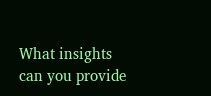What insights can you provide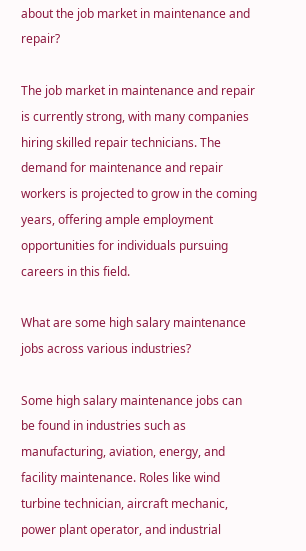about the job market in maintenance and repair?

The job market in maintenance and repair is currently strong, with many companies hiring skilled repair technicians. The demand for maintenance and repair workers is projected to grow in the coming years, offering ample employment opportunities for individuals pursuing careers in this field.

What are some high salary maintenance jobs across various industries?

Some high salary maintenance jobs can be found in industries such as manufacturing, aviation, energy, and facility maintenance. Roles like wind turbine technician, aircraft mechanic, power plant operator, and industrial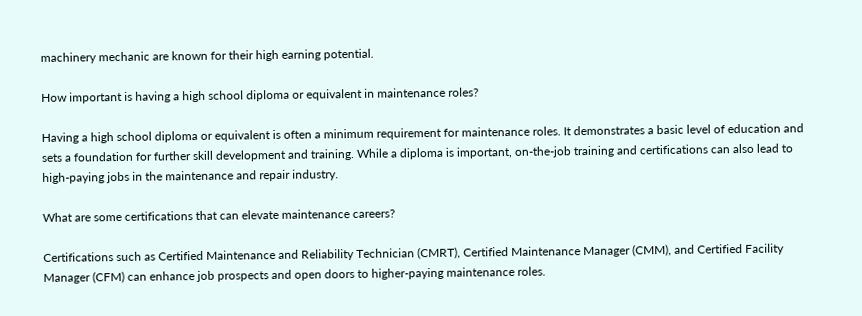machinery mechanic are known for their high earning potential.

How important is having a high school diploma or equivalent in maintenance roles?

Having a high school diploma or equivalent is often a minimum requirement for maintenance roles. It demonstrates a basic level of education and sets a foundation for further skill development and training. While a diploma is important, on-the-job training and certifications can also lead to high-paying jobs in the maintenance and repair industry.

What are some certifications that can elevate maintenance careers?

Certifications such as Certified Maintenance and Reliability Technician (CMRT), Certified Maintenance Manager (CMM), and Certified Facility Manager (CFM) can enhance job prospects and open doors to higher-paying maintenance roles.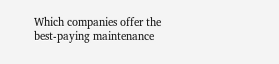Which companies offer the best-paying maintenance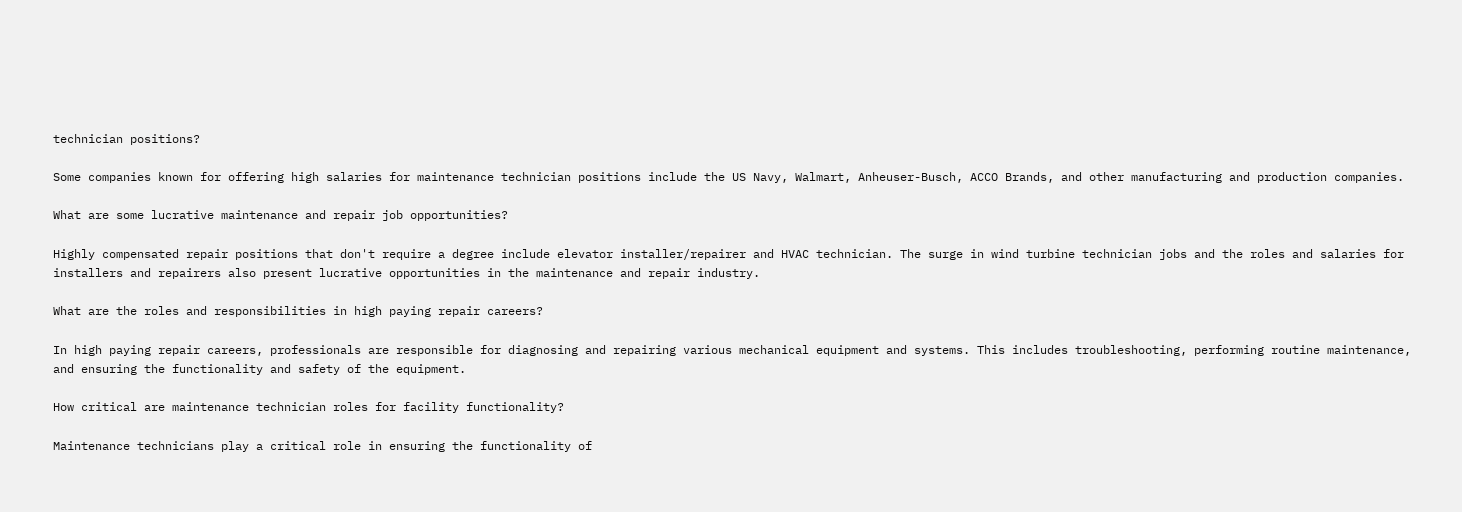technician positions?

Some companies known for offering high salaries for maintenance technician positions include the US Navy, Walmart, Anheuser-Busch, ACCO Brands, and other manufacturing and production companies.

What are some lucrative maintenance and repair job opportunities?

Highly compensated repair positions that don't require a degree include elevator installer/repairer and HVAC technician. The surge in wind turbine technician jobs and the roles and salaries for installers and repairers also present lucrative opportunities in the maintenance and repair industry.

What are the roles and responsibilities in high paying repair careers?

In high paying repair careers, professionals are responsible for diagnosing and repairing various mechanical equipment and systems. This includes troubleshooting, performing routine maintenance, and ensuring the functionality and safety of the equipment.

How critical are maintenance technician roles for facility functionality?

Maintenance technicians play a critical role in ensuring the functionality of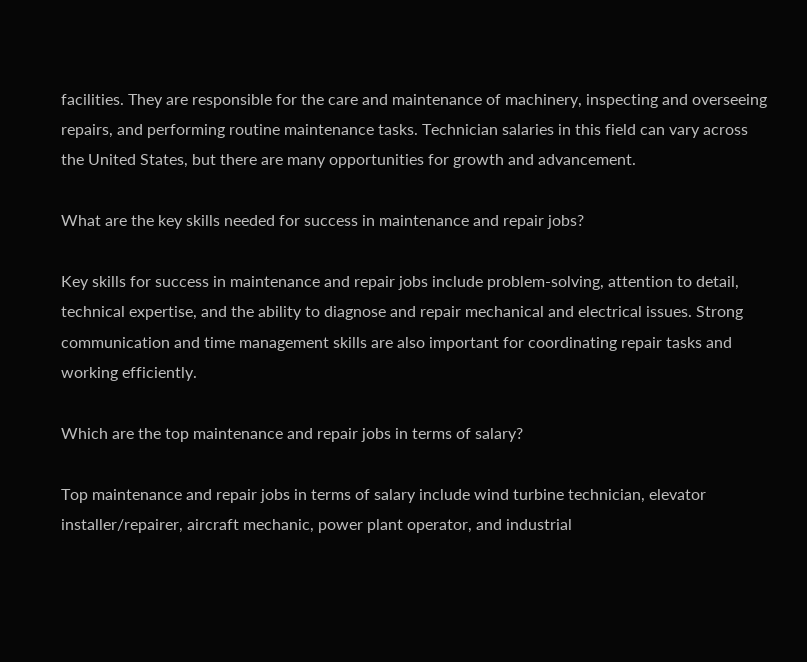facilities. They are responsible for the care and maintenance of machinery, inspecting and overseeing repairs, and performing routine maintenance tasks. Technician salaries in this field can vary across the United States, but there are many opportunities for growth and advancement.

What are the key skills needed for success in maintenance and repair jobs?

Key skills for success in maintenance and repair jobs include problem-solving, attention to detail, technical expertise, and the ability to diagnose and repair mechanical and electrical issues. Strong communication and time management skills are also important for coordinating repair tasks and working efficiently.

Which are the top maintenance and repair jobs in terms of salary?

Top maintenance and repair jobs in terms of salary include wind turbine technician, elevator installer/repairer, aircraft mechanic, power plant operator, and industrial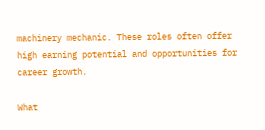machinery mechanic. These roles often offer high earning potential and opportunities for career growth.

What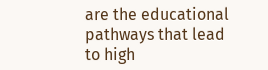are the educational pathways that lead to high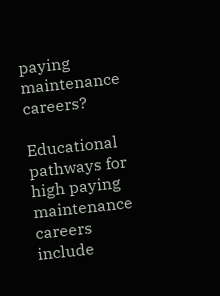paying maintenance careers?

Educational pathways for high paying maintenance careers include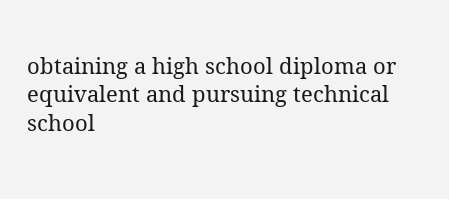obtaining a high school diploma or equivalent and pursuing technical school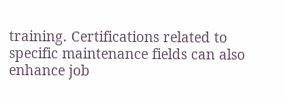training. Certifications related to specific maintenance fields can also enhance job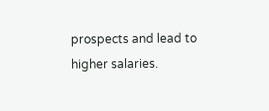prospects and lead to higher salaries.